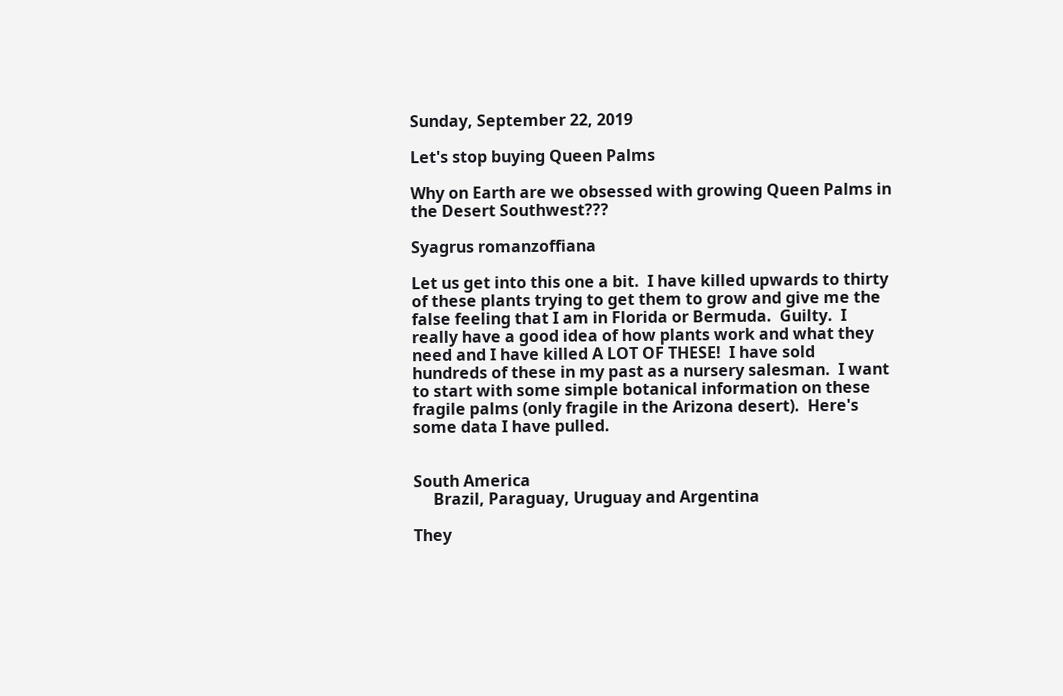Sunday, September 22, 2019

Let's stop buying Queen Palms

Why on Earth are we obsessed with growing Queen Palms in the Desert Southwest???

Syagrus romanzoffiana

Let us get into this one a bit.  I have killed upwards to thirty of these plants trying to get them to grow and give me the false feeling that I am in Florida or Bermuda.  Guilty.  I really have a good idea of how plants work and what they need and I have killed A LOT OF THESE!  I have sold hundreds of these in my past as a nursery salesman.  I want to start with some simple botanical information on these fragile palms (only fragile in the Arizona desert).  Here's some data I have pulled.


South America
     Brazil, Paraguay, Uruguay and Argentina

They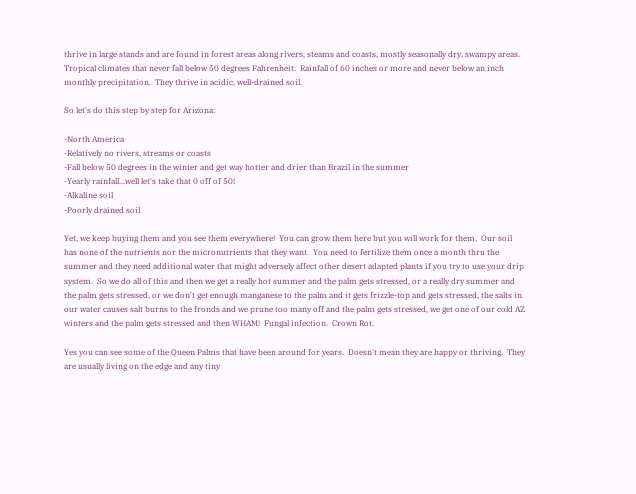thrive in large stands and are found in forest areas along rivers, steams and coasts, mostly seasonally dry, swampy areas.  Tropical climates that never fall below 50 degrees Fahrenheit.  Rainfall of 60 inches or more and never below an inch monthly precipitation.  They thrive in acidic, well-drained soil.

So let's do this step by step for Arizona:

-North America
-Relatively no rivers, streams or coasts
-Fall below 50 degrees in the winter and get way hotter and drier than Brazil in the summer
-Yearly rainfall...well let's take that 0 off of 50!
-Alkaline soil
-Poorly drained soil

Yet, we keep buying them and you see them everywhere!  You can grow them here but you will work for them.  Our soil has none of the nutrients nor the micronutrients that they want.  You need to fertilize them once a month thru the summer and they need additional water that might adversely affect other desert adapted plants if you try to use your drip system.  So we do all of this and then we get a really hot summer and the palm gets stressed, or a really dry summer and the palm gets stressed, or we don't get enough manganese to the palm and it gets frizzle-top and gets stressed, the salts in our water causes salt burns to the fronds and we prune too many off and the palm gets stressed, we get one of our cold AZ winters and the palm gets stressed and then WHAM!  Fungal infection.  Crown Rot.

Yes you can see some of the Queen Palms that have been around for years.  Doesn't mean they are happy or thriving.  They are usually living on the edge and any tiny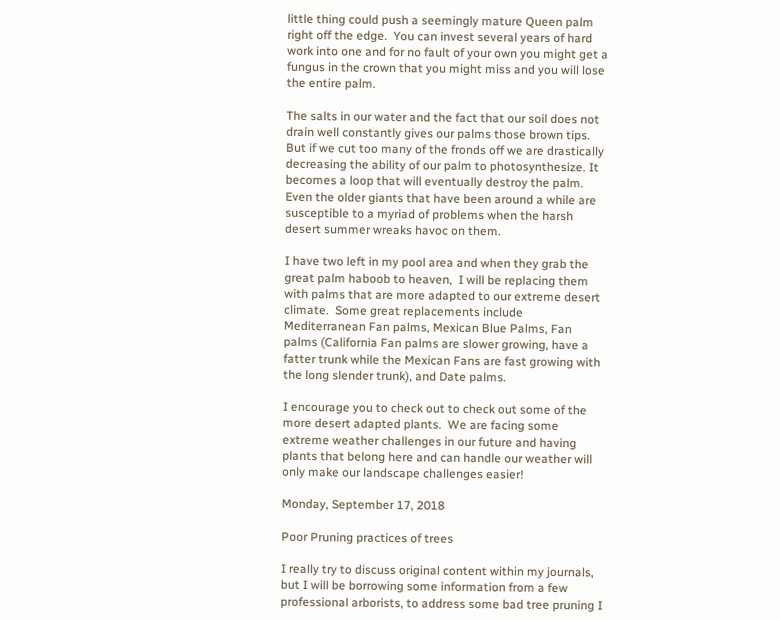little thing could push a seemingly mature Queen palm right off the edge.  You can invest several years of hard work into one and for no fault of your own you might get a fungus in the crown that you might miss and you will lose the entire palm.

The salts in our water and the fact that our soil does not drain well constantly gives our palms those brown tips.  But if we cut too many of the fronds off we are drastically decreasing the ability of our palm to photosynthesize. It becomes a loop that will eventually destroy the palm.  Even the older giants that have been around a while are susceptible to a myriad of problems when the harsh desert summer wreaks havoc on them.

I have two left in my pool area and when they grab the great palm haboob to heaven,  I will be replacing them with palms that are more adapted to our extreme desert climate.  Some great replacements include Mediterranean Fan palms, Mexican Blue Palms, Fan palms (California Fan palms are slower growing, have a fatter trunk while the Mexican Fans are fast growing with the long slender trunk), and Date palms.

I encourage you to check out to check out some of the more desert adapted plants.  We are facing some extreme weather challenges in our future and having plants that belong here and can handle our weather will only make our landscape challenges easier!

Monday, September 17, 2018

Poor Pruning practices of trees

I really try to discuss original content within my journals, but I will be borrowing some information from a few professional arborists, to address some bad tree pruning I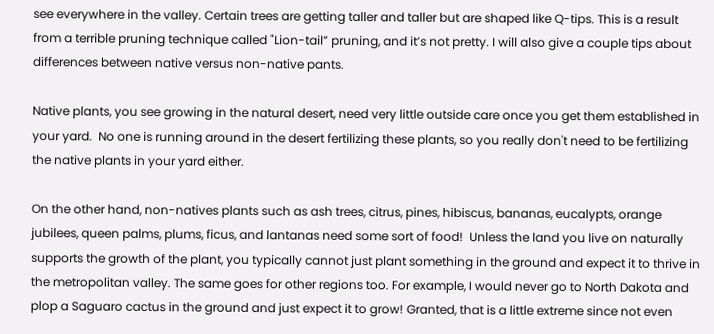see everywhere in the valley. Certain trees are getting taller and taller but are shaped like Q-tips. This is a result from a terrible pruning technique called "Lion-tail” pruning, and it’s not pretty. I will also give a couple tips about differences between native versus non-native pants.

Native plants, you see growing in the natural desert, need very little outside care once you get them established in your yard.  No one is running around in the desert fertilizing these plants, so you really don't need to be fertilizing the native plants in your yard either.

On the other hand, non-natives plants such as ash trees, citrus, pines, hibiscus, bananas, eucalypts, orange jubilees, queen palms, plums, ficus, and lantanas need some sort of food!  Unless the land you live on naturally supports the growth of the plant, you typically cannot just plant something in the ground and expect it to thrive in the metropolitan valley. The same goes for other regions too. For example, I would never go to North Dakota and plop a Saguaro cactus in the ground and just expect it to grow! Granted, that is a little extreme since not even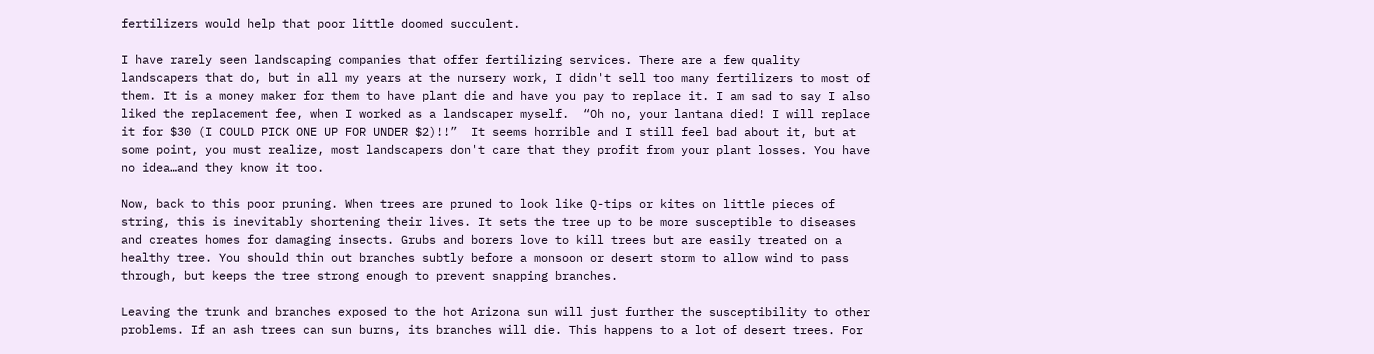fertilizers would help that poor little doomed succulent.

I have rarely seen landscaping companies that offer fertilizing services. There are a few quality landscapers that do, but in all my years at the nursery work, I didn't sell too many fertilizers to most of them. It is a money maker for them to have plant die and have you pay to replace it. I am sad to say I also liked the replacement fee, when I worked as a landscaper myself.  “Oh no, your lantana died! I will replace it for $30 (I COULD PICK ONE UP FOR UNDER $2)!!”  It seems horrible and I still feel bad about it, but at some point, you must realize, most landscapers don't care that they profit from your plant losses. You have no idea…and they know it too.

Now, back to this poor pruning. When trees are pruned to look like Q-tips or kites on little pieces of string, this is inevitably shortening their lives. It sets the tree up to be more susceptible to diseases and creates homes for damaging insects. Grubs and borers love to kill trees but are easily treated on a healthy tree. You should thin out branches subtly before a monsoon or desert storm to allow wind to pass through, but keeps the tree strong enough to prevent snapping branches.

Leaving the trunk and branches exposed to the hot Arizona sun will just further the susceptibility to other problems. If an ash trees can sun burns, its branches will die. This happens to a lot of desert trees. For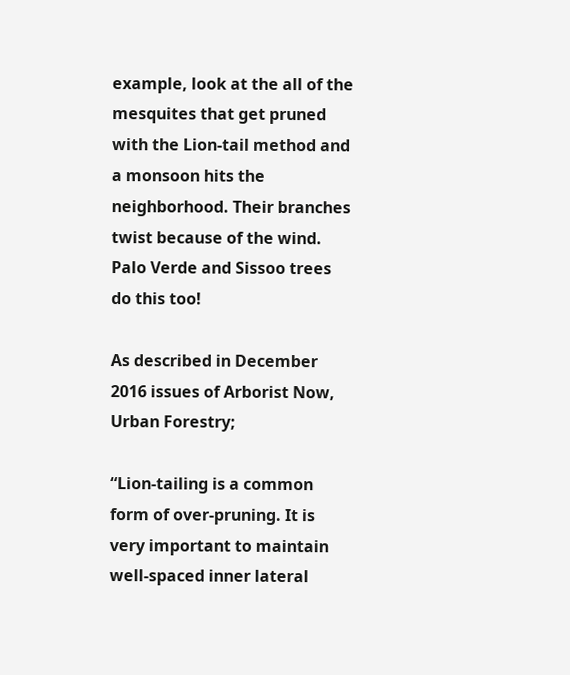example, look at the all of the mesquites that get pruned with the Lion-tail method and a monsoon hits the neighborhood. Their branches twist because of the wind. Palo Verde and Sissoo trees do this too!

As described in December 2016 issues of Arborist Now, Urban Forestry;

“Lion-tailing is a common form of over-pruning. It is very important to maintain well-spaced inner lateral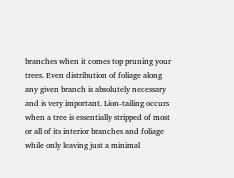branches when it comes top pruning your trees. Even distribution of foliage along any given branch is absolutely necessary and is very important. Lion-tailing occurs when a tree is essentially stripped of most or all of its interior branches and foliage while only leaving just a minimal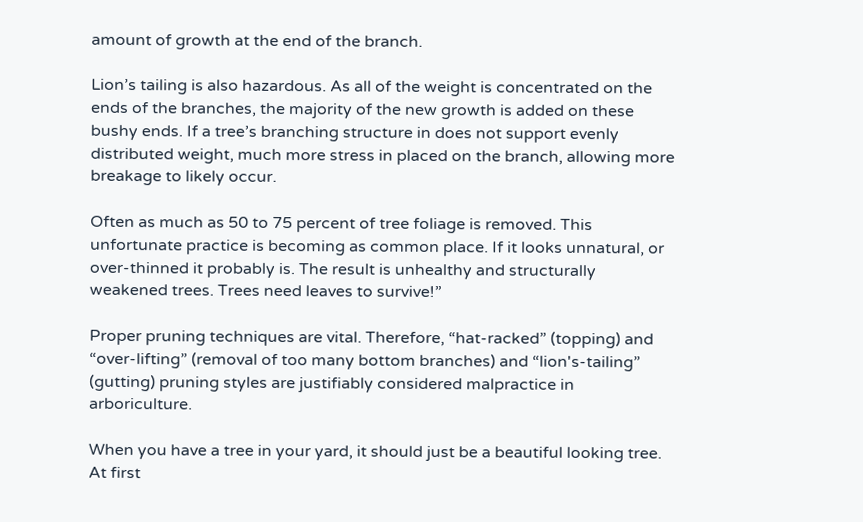amount of growth at the end of the branch.

Lion’s tailing is also hazardous. As all of the weight is concentrated on the ends of the branches, the majority of the new growth is added on these bushy ends. If a tree’s branching structure in does not support evenly distributed weight, much more stress in placed on the branch, allowing more breakage to likely occur.

Often as much as 50 to 75 percent of tree foliage is removed. This unfortunate practice is becoming as common place. If it looks unnatural, or over-thinned it probably is. The result is unhealthy and structurally weakened trees. Trees need leaves to survive!”

Proper pruning techniques are vital. Therefore, “hat-racked” (topping) and “over-lifting” (removal of too many bottom branches) and “lion's-tailing” (gutting) pruning styles are justifiably considered malpractice in arboriculture.

When you have a tree in your yard, it should just be a beautiful looking tree.  At first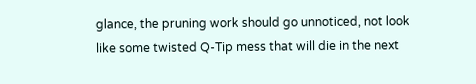glance, the pruning work should go unnoticed, not look like some twisted Q-Tip mess that will die in the next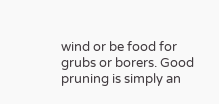wind or be food for grubs or borers. Good pruning is simply an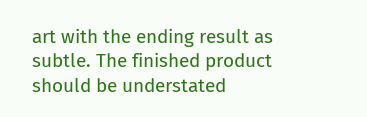art with the ending result as subtle. The finished product should be understated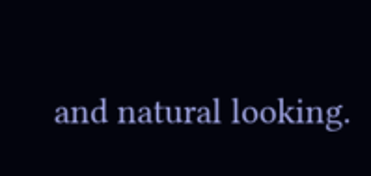and natural looking.